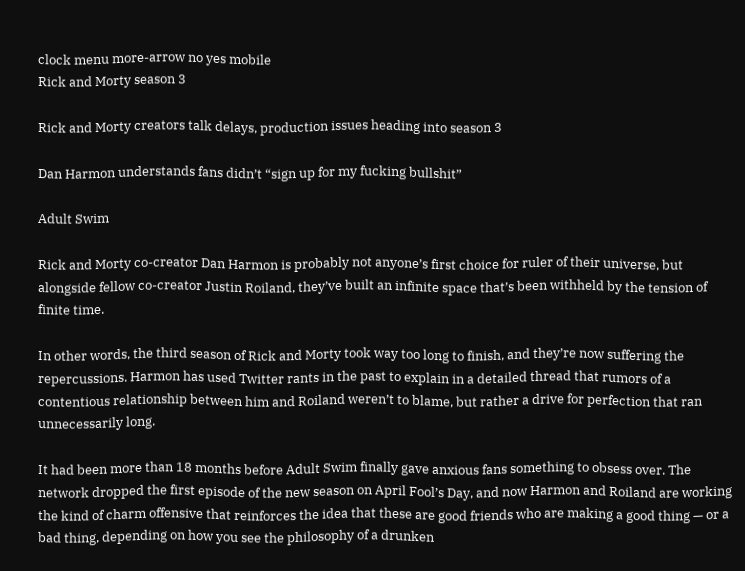clock menu more-arrow no yes mobile
Rick and Morty season 3

Rick and Morty creators talk delays, production issues heading into season 3

Dan Harmon understands fans didn’t “sign up for my fucking bullshit”

Adult Swim

Rick and Morty co-creator Dan Harmon is probably not anyone’s first choice for ruler of their universe, but alongside fellow co-creator Justin Roiland, they’ve built an infinite space that’s been withheld by the tension of finite time.

In other words, the third season of Rick and Morty took way too long to finish, and they’re now suffering the repercussions. Harmon has used Twitter rants in the past to explain in a detailed thread that rumors of a contentious relationship between him and Roiland weren’t to blame, but rather a drive for perfection that ran unnecessarily long.

It had been more than 18 months before Adult Swim finally gave anxious fans something to obsess over. The network dropped the first episode of the new season on April Fool’s Day, and now Harmon and Roiland are working the kind of charm offensive that reinforces the idea that these are good friends who are making a good thing — or a bad thing, depending on how you see the philosophy of a drunken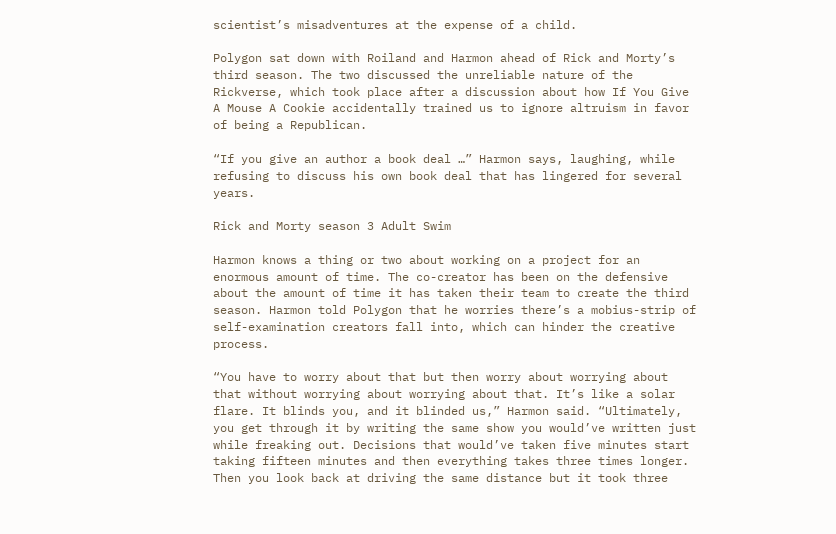scientist’s misadventures at the expense of a child.

Polygon sat down with Roiland and Harmon ahead of Rick and Morty’s third season. The two discussed the unreliable nature of the Rickverse, which took place after a discussion about how If You Give A Mouse A Cookie accidentally trained us to ignore altruism in favor of being a Republican.

“If you give an author a book deal …” Harmon says, laughing, while refusing to discuss his own book deal that has lingered for several years.

Rick and Morty season 3 Adult Swim

Harmon knows a thing or two about working on a project for an enormous amount of time. The co-creator has been on the defensive about the amount of time it has taken their team to create the third season. Harmon told Polygon that he worries there’s a mobius-strip of self-examination creators fall into, which can hinder the creative process.

“You have to worry about that but then worry about worrying about that without worrying about worrying about that. It’s like a solar flare. It blinds you, and it blinded us,” Harmon said. “Ultimately, you get through it by writing the same show you would’ve written just while freaking out. Decisions that would’ve taken five minutes start taking fifteen minutes and then everything takes three times longer. Then you look back at driving the same distance but it took three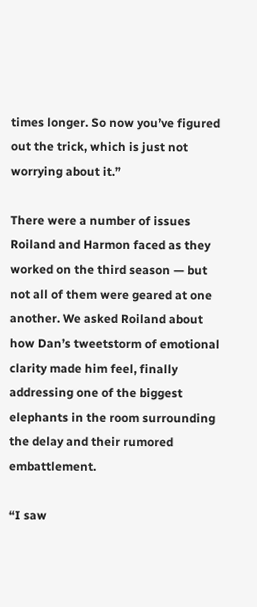times longer. So now you’ve figured out the trick, which is just not worrying about it.”

There were a number of issues Roiland and Harmon faced as they worked on the third season — but not all of them were geared at one another. We asked Roiland about how Dan’s tweetstorm of emotional clarity made him feel, finally addressing one of the biggest elephants in the room surrounding the delay and their rumored embattlement.

“I saw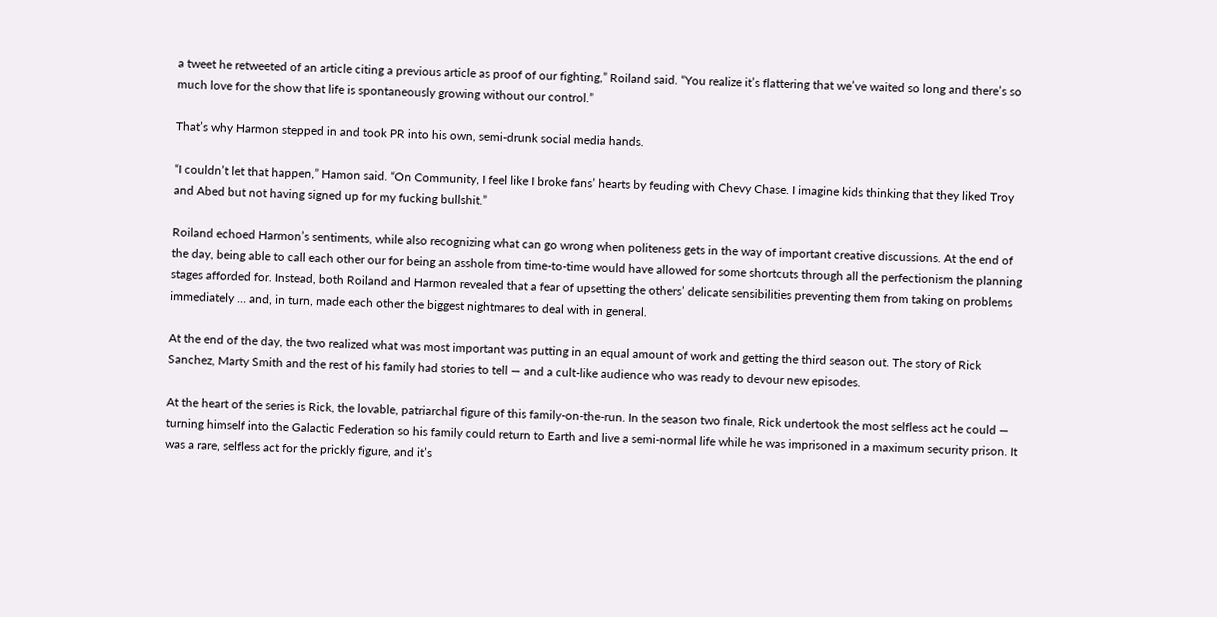a tweet he retweeted of an article citing a previous article as proof of our fighting,” Roiland said. “You realize it’s flattering that we’ve waited so long and there’s so much love for the show that life is spontaneously growing without our control.”

That’s why Harmon stepped in and took PR into his own, semi-drunk social media hands.

“I couldn’t let that happen,” Hamon said. “On Community, I feel like I broke fans’ hearts by feuding with Chevy Chase. I imagine kids thinking that they liked Troy and Abed but not having signed up for my fucking bullshit.”

Roiland echoed Harmon’s sentiments, while also recognizing what can go wrong when politeness gets in the way of important creative discussions. At the end of the day, being able to call each other our for being an asshole from time-to-time would have allowed for some shortcuts through all the perfectionism the planning stages afforded for. Instead, both Roiland and Harmon revealed that a fear of upsetting the others’ delicate sensibilities preventing them from taking on problems immediately … and, in turn, made each other the biggest nightmares to deal with in general.

At the end of the day, the two realized what was most important was putting in an equal amount of work and getting the third season out. The story of Rick Sanchez, Marty Smith and the rest of his family had stories to tell — and a cult-like audience who was ready to devour new episodes.

At the heart of the series is Rick, the lovable, patriarchal figure of this family-on-the-run. In the season two finale, Rick undertook the most selfless act he could — turning himself into the Galactic Federation so his family could return to Earth and live a semi-normal life while he was imprisoned in a maximum security prison. It was a rare, selfless act for the prickly figure, and it’s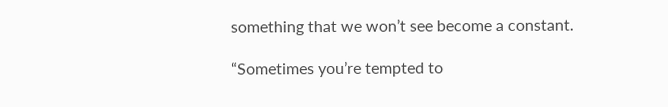something that we won’t see become a constant.

“Sometimes you’re tempted to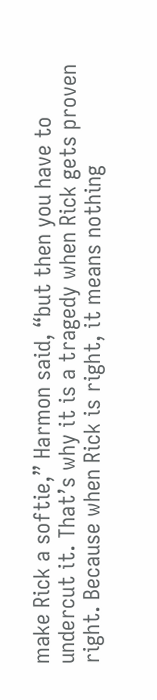make Rick a softie,” Harmon said, “but then you have to undercut it. That’s why it is a tragedy when Rick gets proven right. Because when Rick is right, it means nothing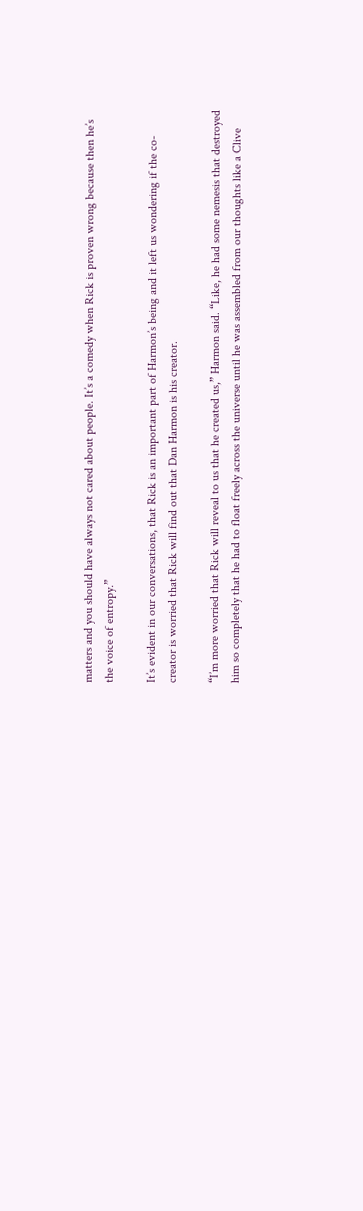matters and you should have always not cared about people. It’s a comedy when Rick is proven wrong because then he’s the voice of entropy.”

It’s evident in our conversations, that Rick is an important part of Harmon’s being and it left us wondering if the co-creator is worried that Rick will find out that Dan Harmon is his creator.

“I’m more worried that Rick will reveal to us that he created us,” Harmon said. “Like, he had some nemesis that destroyed him so completely that he had to float freely across the universe until he was assembled from our thoughts like a Clive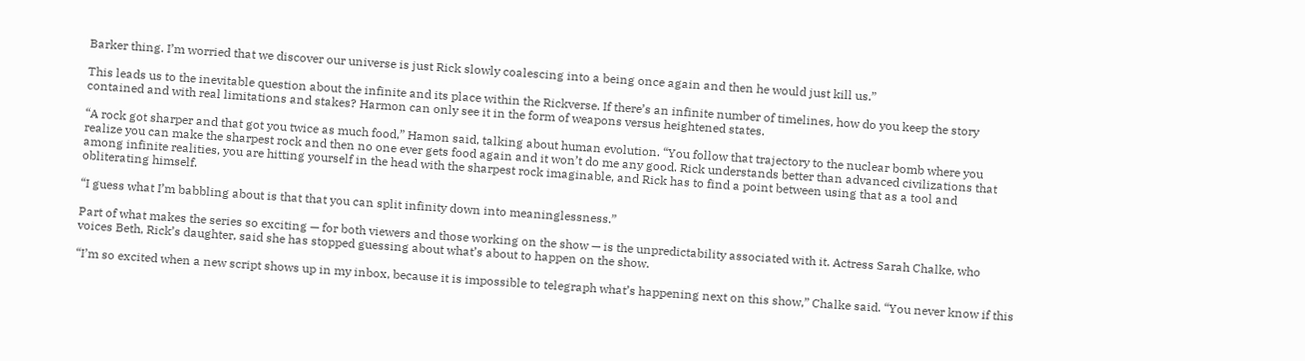Barker thing. I’m worried that we discover our universe is just Rick slowly coalescing into a being once again and then he would just kill us.”

This leads us to the inevitable question about the infinite and its place within the Rickverse. If there’s an infinite number of timelines, how do you keep the story contained and with real limitations and stakes? Harmon can only see it in the form of weapons versus heightened states.

“A rock got sharper and that got you twice as much food,” Hamon said, talking about human evolution. “You follow that trajectory to the nuclear bomb where you realize you can make the sharpest rock and then no one ever gets food again and it won’t do me any good. Rick understands better than advanced civilizations that among infinite realities, you are hitting yourself in the head with the sharpest rock imaginable, and Rick has to find a point between using that as a tool and obliterating himself.

“I guess what I’m babbling about is that that you can split infinity down into meaninglessness.”

Part of what makes the series so exciting — for both viewers and those working on the show — is the unpredictability associated with it. Actress Sarah Chalke, who voices Beth, Rick’s daughter, said she has stopped guessing about what’s about to happen on the show.

“I’m so excited when a new script shows up in my inbox, because it is impossible to telegraph what’s happening next on this show,” Chalke said. “You never know if this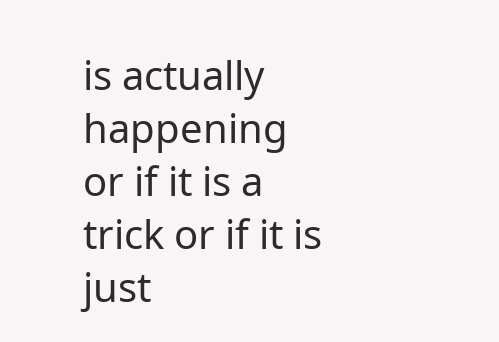is actually happening or if it is a trick or if it is just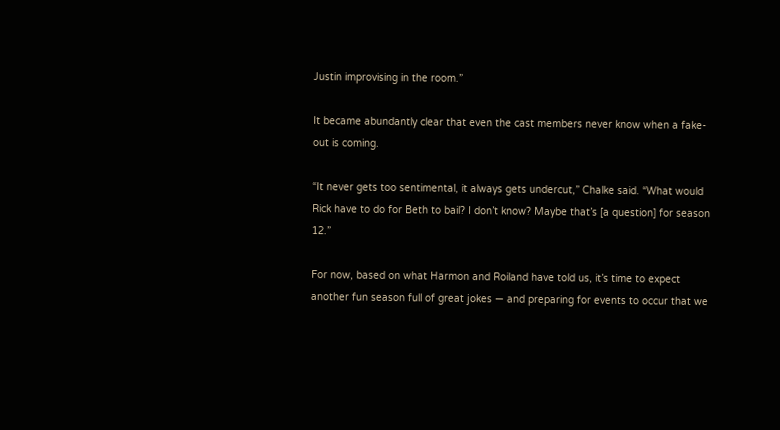Justin improvising in the room.”

It became abundantly clear that even the cast members never know when a fake-out is coming.

“It never gets too sentimental, it always gets undercut,” Chalke said. “What would Rick have to do for Beth to bail? I don’t know? Maybe that’s [a question] for season 12.”

For now, based on what Harmon and Roiland have told us, it’s time to expect another fun season full of great jokes — and preparing for events to occur that we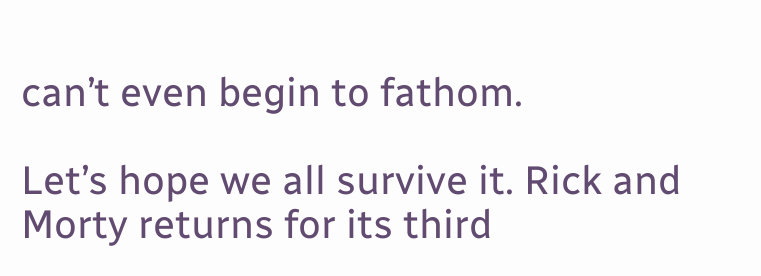can’t even begin to fathom.

Let’s hope we all survive it. Rick and Morty returns for its third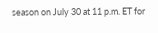season on July 30 at 11 p.m. ET for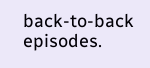back-to-back episodes.